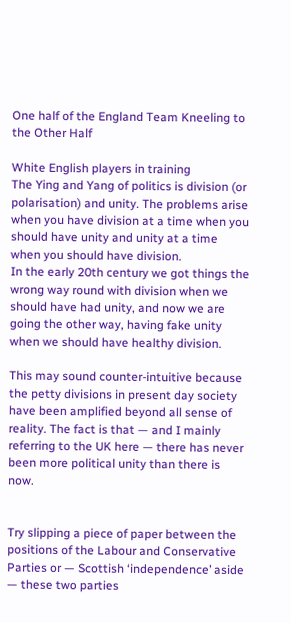One half of the England Team Kneeling to the Other Half

White English players in training
The Ying and Yang of politics is division (or polarisation) and unity. The problems arise when you have division at a time when you should have unity and unity at a time when you should have division.
In the early 20th century we got things the wrong way round with division when we should have had unity, and now we are going the other way, having fake unity when we should have healthy division.

This may sound counter-intuitive because the petty divisions in present day society have been amplified beyond all sense of reality. The fact is that — and I mainly referring to the UK here — there has never been more political unity than there is now.


Try slipping a piece of paper between the positions of the Labour and Conservative Parties or — Scottish ‘independence’ aside — these two parties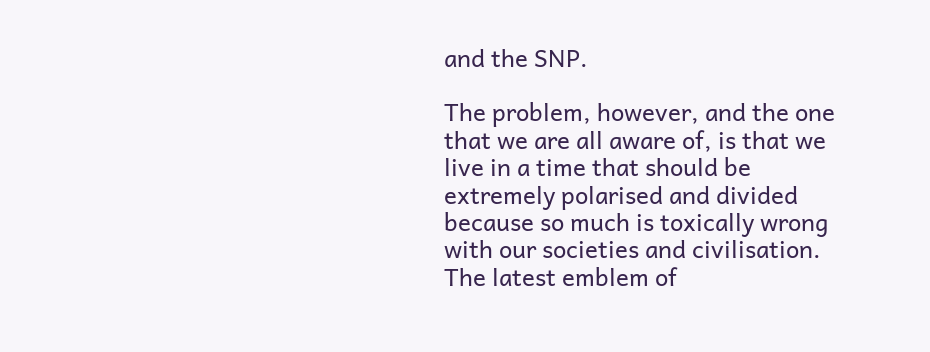and the SNP.

The problem, however, and the one that we are all aware of, is that we live in a time that should be extremely polarised and divided because so much is toxically wrong with our societies and civilisation.
The latest emblem of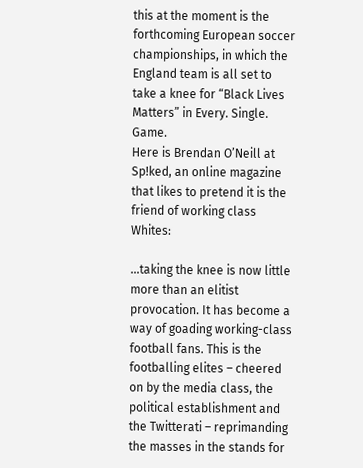this at the moment is the forthcoming European soccer championships, in which the England team is all set to take a knee for “Black Lives Matters” in Every. Single. Game.
Here is Brendan O’Neill at Sp!ked, an online magazine that likes to pretend it is the friend of working class Whites:

…taking the knee is now little more than an elitist provocation. It has become a way of goading working-class football fans. This is the footballing elites – cheered on by the media class, the political establishment and the Twitterati – reprimanding the masses in the stands for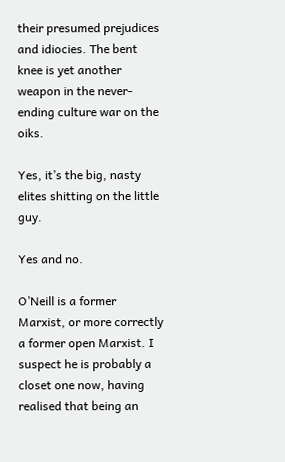their presumed prejudices and idiocies. The bent knee is yet another weapon in the never-ending culture war on the oiks.

Yes, it’s the big, nasty elites shitting on the little guy.

Yes and no.

O’Neill is a former Marxist, or more correctly a former open Marxist. I suspect he is probably a closet one now, having realised that being an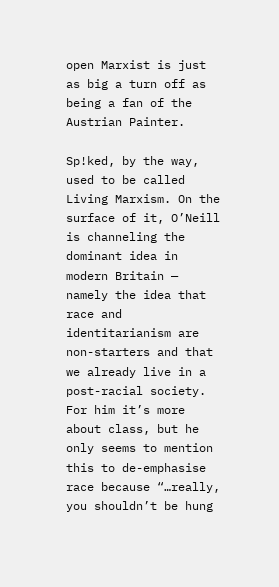open Marxist is just as big a turn off as being a fan of the Austrian Painter.

Sp!ked, by the way, used to be called Living Marxism. On the surface of it, O’Neill is channeling the dominant idea in modern Britain — namely the idea that race and identitarianism are non-starters and that we already live in a post-racial society. For him it’s more about class, but he only seems to mention this to de-emphasise race because “…really, you shouldn’t be hung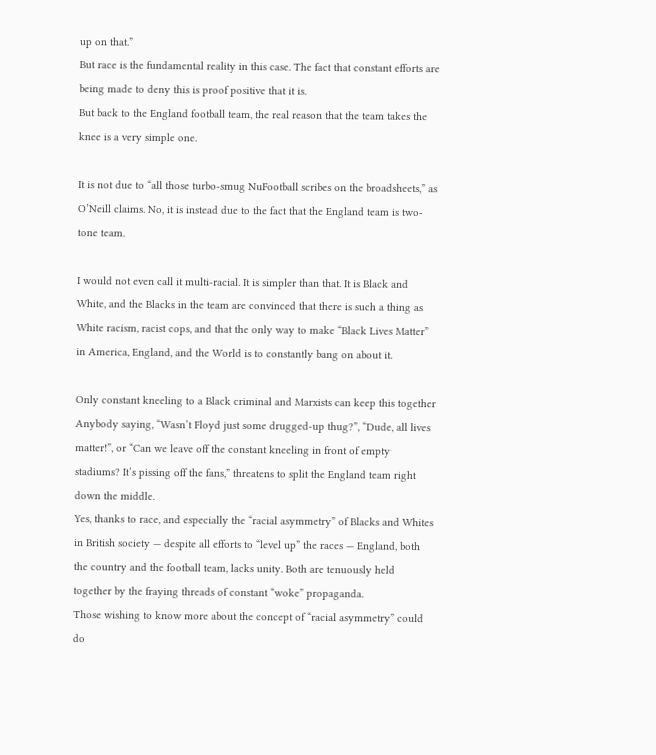up on that.”
But race is the fundamental reality in this case. The fact that constant efforts are being made to deny this is proof positive that it is.
But back to the England football team, the real reason that the team takes the knee is a very simple one.

It is not due to “all those turbo-smug NuFootball scribes on the broadsheets,” as O’Neill claims. No, it is instead due to the fact that the England team is two-tone team.

I would not even call it multi-racial. It is simpler than that. It is Black and White, and the Blacks in the team are convinced that there is such a thing as White racism, racist cops, and that the only way to make “Black Lives Matter” in America, England, and the World is to constantly bang on about it.

Only constant kneeling to a Black criminal and Marxists can keep this together
Anybody saying, “Wasn’t Floyd just some drugged-up thug?”, “Dude, all lives matter!”, or “Can we leave off the constant kneeling in front of empty stadiums? It’s pissing off the fans,” threatens to split the England team right down the middle.
Yes, thanks to race, and especially the “racial asymmetry” of Blacks and Whites in British society — despite all efforts to “level up” the races — England, both the country and the football team, lacks unity. Both are tenuously held together by the fraying threads of constant “woke” propaganda.
Those wishing to know more about the concept of “racial asymmetry” could do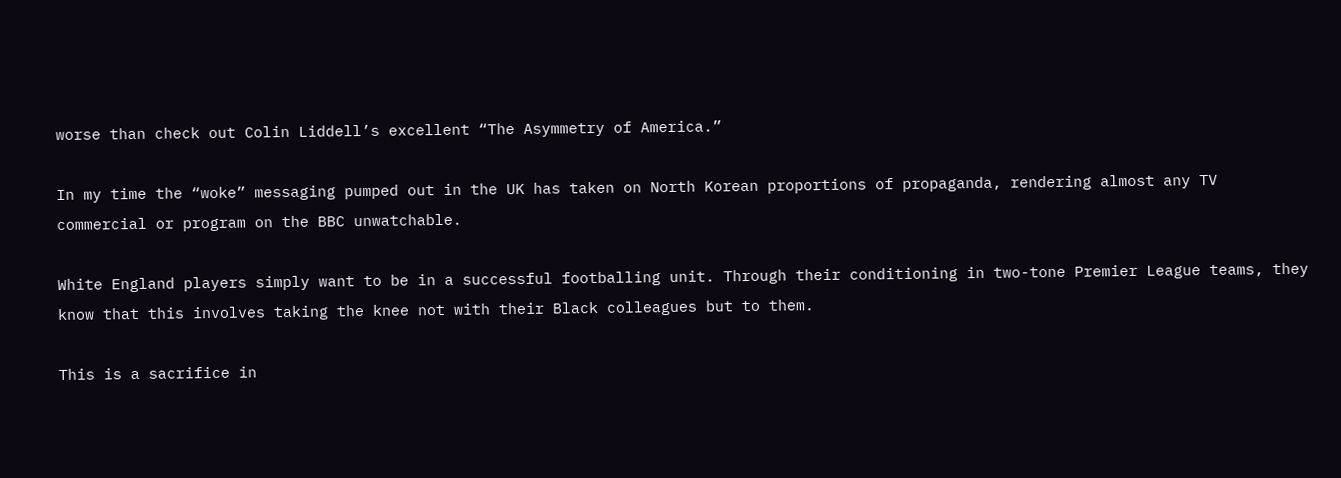worse than check out Colin Liddell’s excellent “The Asymmetry of America.”

In my time the “woke” messaging pumped out in the UK has taken on North Korean proportions of propaganda, rendering almost any TV commercial or program on the BBC unwatchable.

White England players simply want to be in a successful footballing unit. Through their conditioning in two-tone Premier League teams, they know that this involves taking the knee not with their Black colleagues but to them.

This is a sacrifice in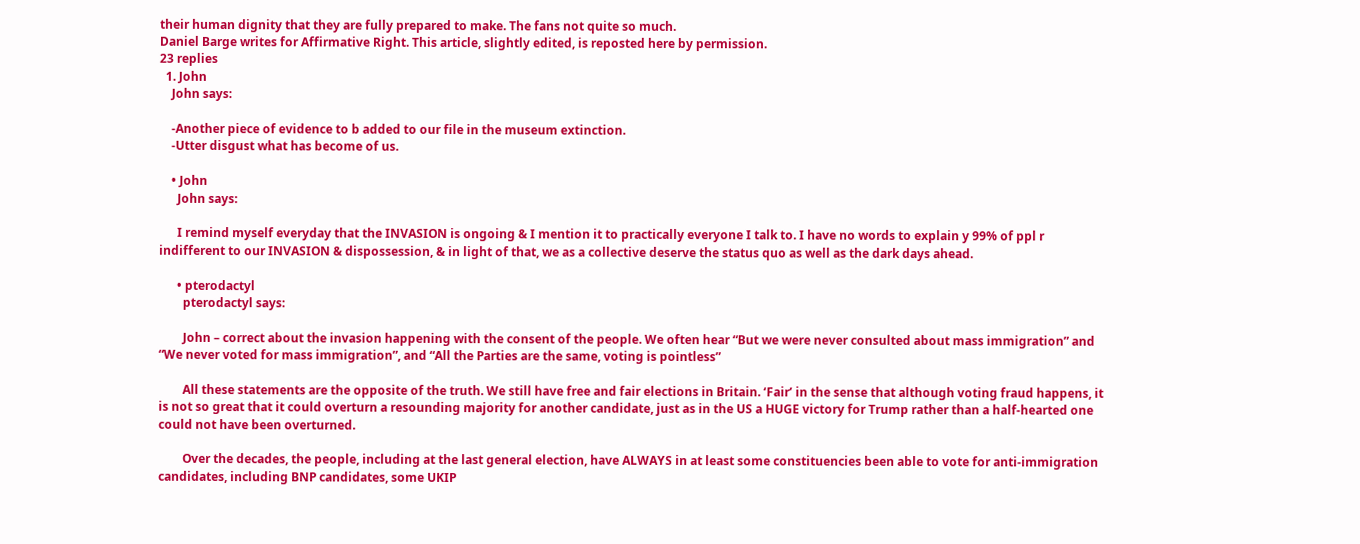their human dignity that they are fully prepared to make. The fans not quite so much.
Daniel Barge writes for Affirmative Right. This article, slightly edited, is reposted here by permission.
23 replies
  1. John
    John says:

    -Another piece of evidence to b added to our file in the museum extinction.
    -Utter disgust what has become of us.

    • John
      John says:

      I remind myself everyday that the INVASION is ongoing & I mention it to practically everyone I talk to. I have no words to explain y 99% of ppl r indifferent to our INVASION & dispossession, & in light of that, we as a collective deserve the status quo as well as the dark days ahead.

      • pterodactyl
        pterodactyl says:

        John – correct about the invasion happening with the consent of the people. We often hear “But we were never consulted about mass immigration” and “We never voted for mass immigration”, and “All the Parties are the same, voting is pointless”

        All these statements are the opposite of the truth. We still have free and fair elections in Britain. ‘Fair’ in the sense that although voting fraud happens, it is not so great that it could overturn a resounding majority for another candidate, just as in the US a HUGE victory for Trump rather than a half-hearted one could not have been overturned.

        Over the decades, the people, including at the last general election, have ALWAYS in at least some constituencies been able to vote for anti-immigration candidates, including BNP candidates, some UKIP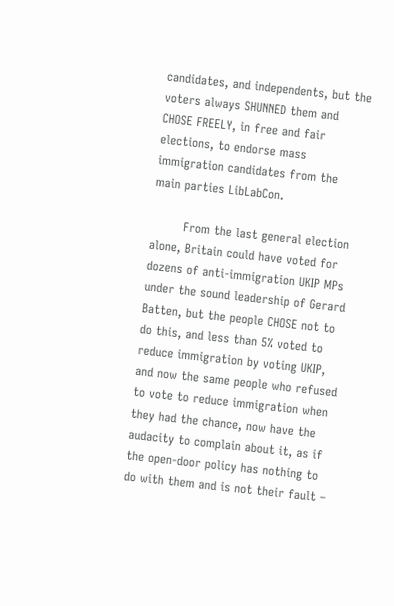candidates, and independents, but the voters always SHUNNED them and CHOSE FREELY, in free and fair elections, to endorse mass immigration candidates from the main parties LibLabCon.

        From the last general election alone, Britain could have voted for dozens of anti-immigration UKIP MPs under the sound leadership of Gerard Batten, but the people CHOSE not to do this, and less than 5% voted to reduce immigration by voting UKIP, and now the same people who refused to vote to reduce immigration when they had the chance, now have the audacity to complain about it, as if the open-door policy has nothing to do with them and is not their fault –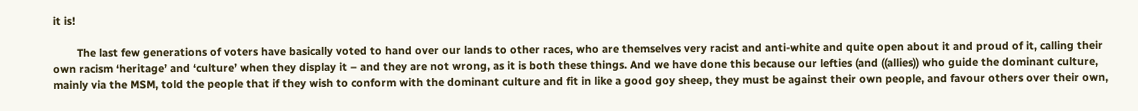it is!

        The last few generations of voters have basically voted to hand over our lands to other races, who are themselves very racist and anti-white and quite open about it and proud of it, calling their own racism ‘heritage’ and ‘culture’ when they display it – and they are not wrong, as it is both these things. And we have done this because our lefties (and ((allies)) who guide the dominant culture, mainly via the MSM, told the people that if they wish to conform with the dominant culture and fit in like a good goy sheep, they must be against their own people, and favour others over their own,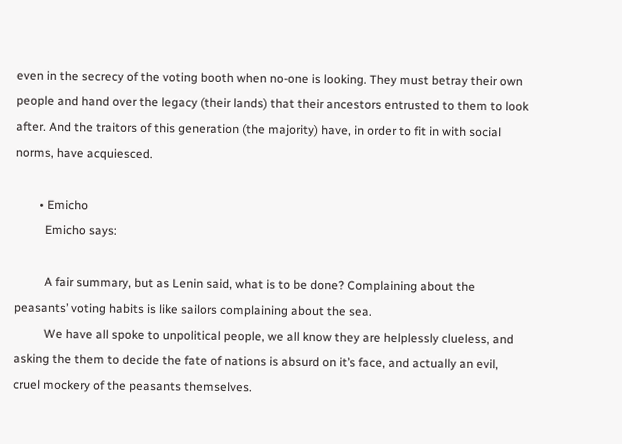even in the secrecy of the voting booth when no-one is looking. They must betray their own people and hand over the legacy (their lands) that their ancestors entrusted to them to look after. And the traitors of this generation (the majority) have, in order to fit in with social norms, have acquiesced.

        • Emicho
          Emicho says:

          A fair summary, but as Lenin said, what is to be done? Complaining about the peasants’ voting habits is like sailors complaining about the sea.
          We have all spoke to unpolitical people, we all know they are helplessly clueless, and asking the them to decide the fate of nations is absurd on it’s face, and actually an evil, cruel mockery of the peasants themselves.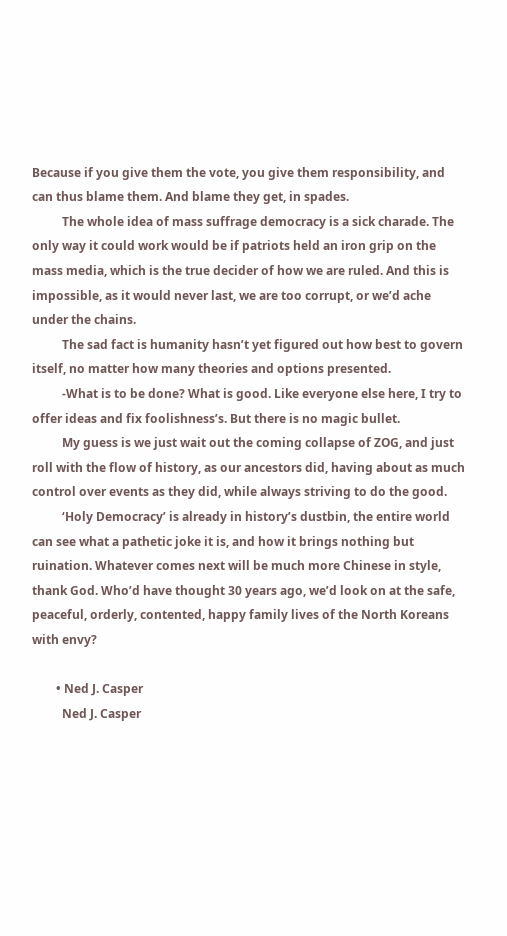Because if you give them the vote, you give them responsibility, and can thus blame them. And blame they get, in spades.
          The whole idea of mass suffrage democracy is a sick charade. The only way it could work would be if patriots held an iron grip on the mass media, which is the true decider of how we are ruled. And this is impossible, as it would never last, we are too corrupt, or we’d ache under the chains.
          The sad fact is humanity hasn’t yet figured out how best to govern itself, no matter how many theories and options presented.
          -What is to be done? What is good. Like everyone else here, I try to offer ideas and fix foolishness’s. But there is no magic bullet.
          My guess is we just wait out the coming collapse of ZOG, and just roll with the flow of history, as our ancestors did, having about as much control over events as they did, while always striving to do the good.
          ‘Holy Democracy’ is already in history’s dustbin, the entire world can see what a pathetic joke it is, and how it brings nothing but ruination. Whatever comes next will be much more Chinese in style, thank God. Who’d have thought 30 years ago, we’d look on at the safe, peaceful, orderly, contented, happy family lives of the North Koreans with envy?

        • Ned J. Casper
          Ned J. Casper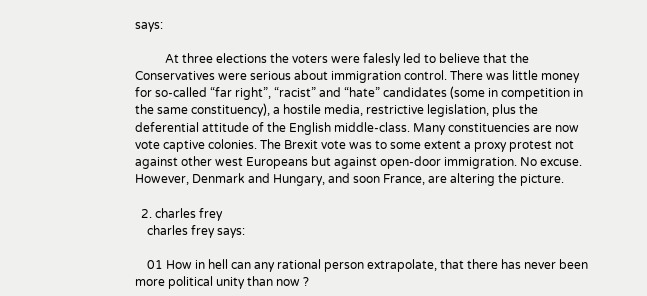says:

          At three elections the voters were falesly led to believe that the Conservatives were serious about immigration control. There was little money for so-called “far right”, “racist” and “hate” candidates (some in competition in the same constituency), a hostile media, restrictive legislation, plus the deferential attitude of the English middle-class. Many constituencies are now vote captive colonies. The Brexit vote was to some extent a proxy protest not against other west Europeans but against open-door immigration. No excuse. However, Denmark and Hungary, and soon France, are altering the picture.

  2. charles frey
    charles frey says:

    01 How in hell can any rational person extrapolate, that there has never been more political unity than now ?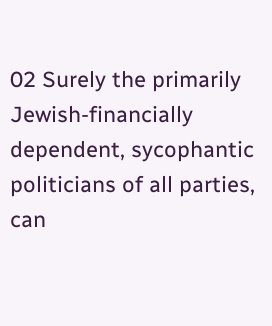02 Surely the primarily Jewish-financially dependent, sycophantic politicians of all parties, can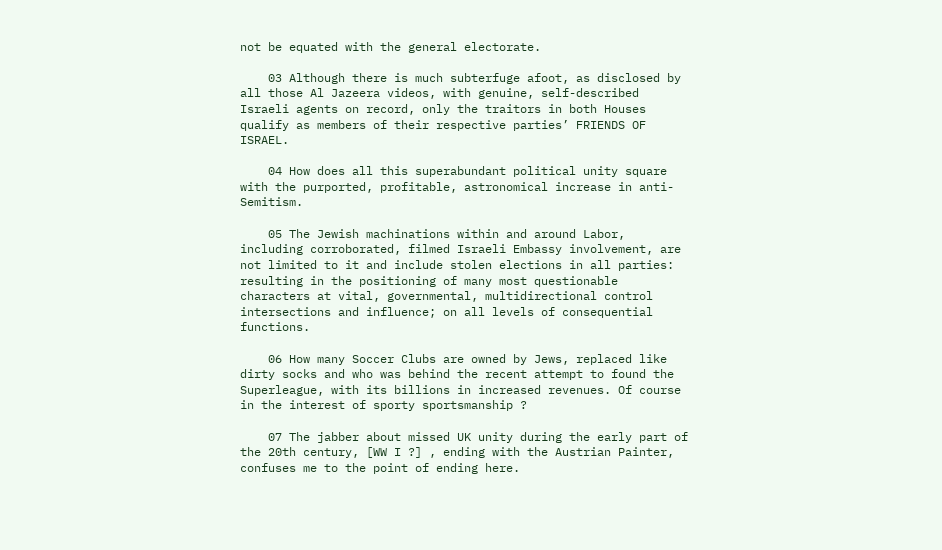not be equated with the general electorate.

    03 Although there is much subterfuge afoot, as disclosed by all those Al Jazeera videos, with genuine, self-described Israeli agents on record, only the traitors in both Houses qualify as members of their respective parties’ FRIENDS OF ISRAEL.

    04 How does all this superabundant political unity square with the purported, profitable, astronomical increase in anti-Semitism.

    05 The Jewish machinations within and around Labor, including corroborated, filmed Israeli Embassy involvement, are not limited to it and include stolen elections in all parties: resulting in the positioning of many most questionable characters at vital, governmental, multidirectional control intersections and influence; on all levels of consequential functions.

    06 How many Soccer Clubs are owned by Jews, replaced like dirty socks and who was behind the recent attempt to found the Superleague, with its billions in increased revenues. Of course in the interest of sporty sportsmanship ?

    07 The jabber about missed UK unity during the early part of the 20th century, [WW I ?] , ending with the Austrian Painter, confuses me to the point of ending here.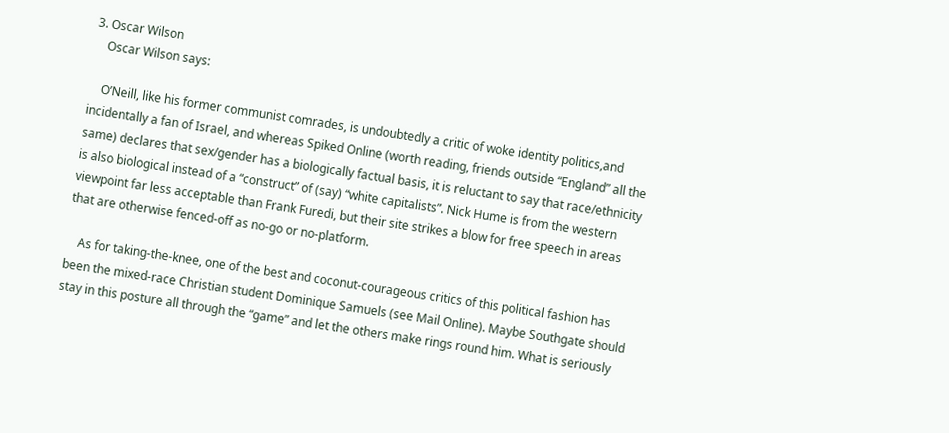3. Oscar Wilson
    Oscar Wilson says:

    O’Neill, like his former communist comrades, is undoubtedly a critic of woke identity politics,and incidentally a fan of Israel, and whereas Spiked Online (worth reading, friends outside “England” all the same) declares that sex/gender has a biologically factual basis, it is reluctant to say that race/ethnicity is also biological instead of a “construct” of (say) “white capitalists”. Nick Hume is from the western viewpoint far less acceptable than Frank Furedi, but their site strikes a blow for free speech in areas that are otherwise fenced-off as no-go or no-platform.

    As for taking-the-knee, one of the best and coconut-courageous critics of this political fashion has been the mixed-race Christian student Dominique Samuels (see Mail Online). Maybe Southgate should stay in this posture all through the “game” and let the others make rings round him. What is seriously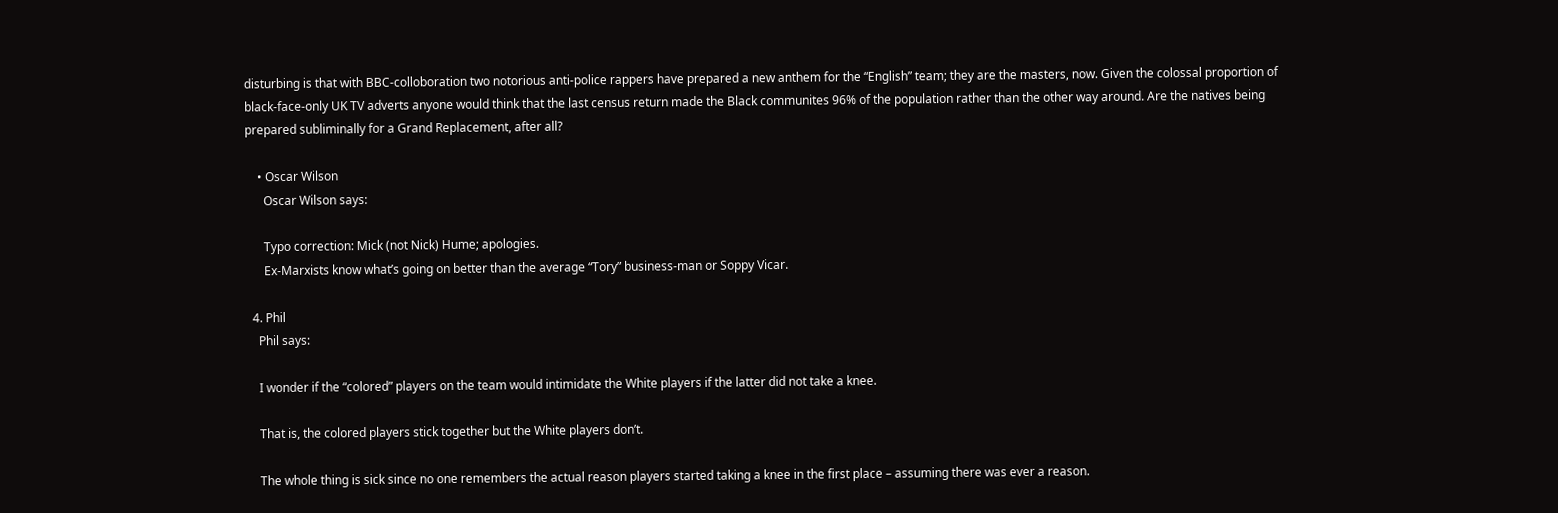disturbing is that with BBC-colloboration two notorious anti-police rappers have prepared a new anthem for the “English” team; they are the masters, now. Given the colossal proportion of black-face-only UK TV adverts anyone would think that the last census return made the Black communites 96% of the population rather than the other way around. Are the natives being prepared subliminally for a Grand Replacement, after all?

    • Oscar Wilson
      Oscar Wilson says:

      Typo correction: Mick (not Nick) Hume; apologies.
      Ex-Marxists know what’s going on better than the average “Tory” business-man or Soppy Vicar.

  4. Phil
    Phil says:

    I wonder if the “colored” players on the team would intimidate the White players if the latter did not take a knee.

    That is, the colored players stick together but the White players don’t.

    The whole thing is sick since no one remembers the actual reason players started taking a knee in the first place – assuming there was ever a reason.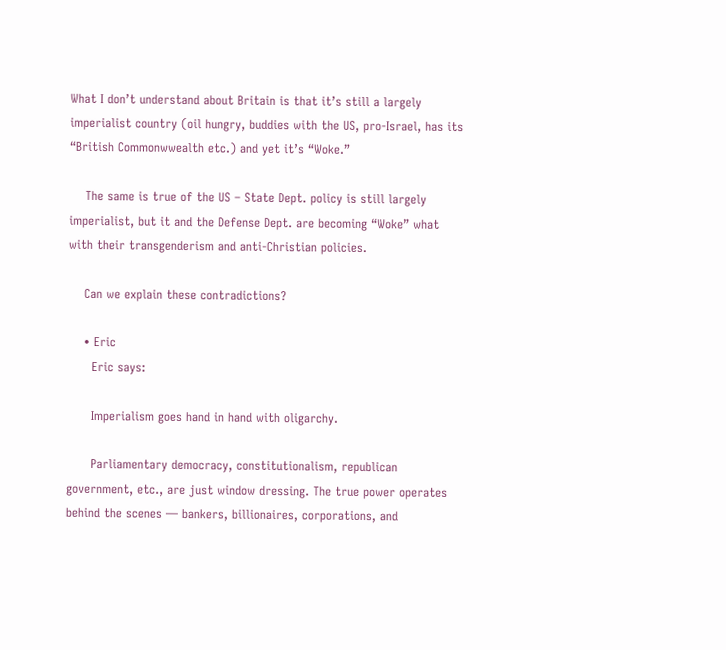What I don’t understand about Britain is that it’s still a largely imperialist country (oil hungry, buddies with the US, pro-Israel, has its “British Commonwwealth etc.) and yet it’s “Woke.”

    The same is true of the US – State Dept. policy is still largely imperialist, but it and the Defense Dept. are becoming “Woke” what with their transgenderism and anti-Christian policies.

    Can we explain these contradictions?

    • Eric
      Eric says:

      Imperialism goes hand in hand with oligarchy.

      Parliamentary democracy, constitutionalism, republican government, etc., are just window dressing. The true power operates behind the scenes — bankers, billionaires, corporations, and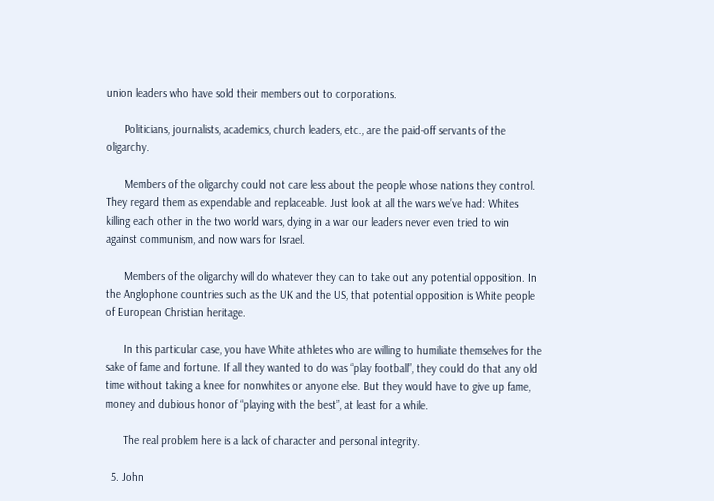union leaders who have sold their members out to corporations.

      Politicians, journalists, academics, church leaders, etc., are the paid-off servants of the oligarchy.

      Members of the oligarchy could not care less about the people whose nations they control. They regard them as expendable and replaceable. Just look at all the wars we’ve had: Whites killing each other in the two world wars, dying in a war our leaders never even tried to win against communism, and now wars for Israel.

      Members of the oligarchy will do whatever they can to take out any potential opposition. In the Anglophone countries such as the UK and the US, that potential opposition is White people of European Christian heritage.

      In this particular case, you have White athletes who are willing to humiliate themselves for the sake of fame and fortune. If all they wanted to do was “play football”, they could do that any old time without taking a knee for nonwhites or anyone else. But they would have to give up fame, money and dubious honor of “playing with the best”, at least for a while.

      The real problem here is a lack of character and personal integrity.

  5. John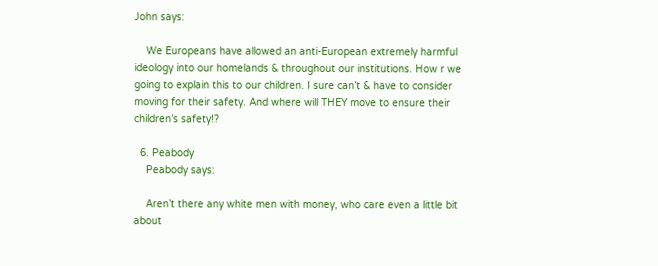John says:

    We Europeans have allowed an anti-European extremely harmful ideology into our homelands & throughout our institutions. How r we going to explain this to our children. I sure can’t & have to consider moving for their safety. And where will THEY move to ensure their children’s safety!?

  6. Peabody
    Peabody says:

    Aren’t there any white men with money, who care even a little bit about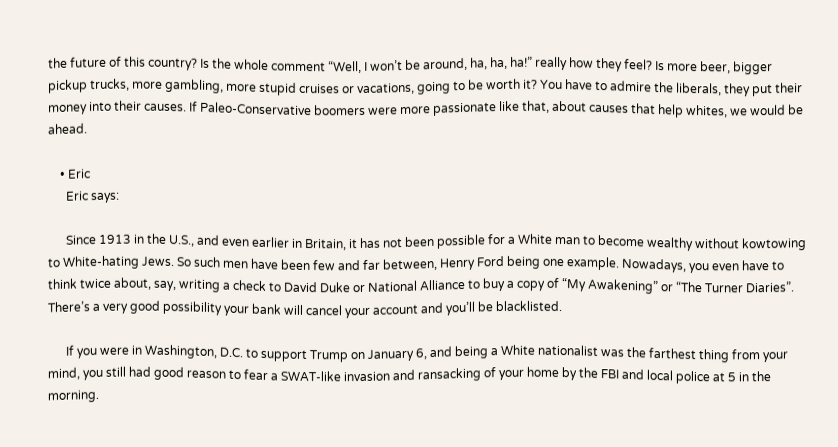the future of this country? Is the whole comment “Well, I won’t be around, ha, ha, ha!” really how they feel? Is more beer, bigger pickup trucks, more gambling, more stupid cruises or vacations, going to be worth it? You have to admire the liberals, they put their money into their causes. If Paleo-Conservative boomers were more passionate like that, about causes that help whites, we would be ahead.

    • Eric
      Eric says:

      Since 1913 in the U.S., and even earlier in Britain, it has not been possible for a White man to become wealthy without kowtowing to White-hating Jews. So such men have been few and far between, Henry Ford being one example. Nowadays, you even have to think twice about, say, writing a check to David Duke or National Alliance to buy a copy of “My Awakening” or “The Turner Diaries”. There’s a very good possibility your bank will cancel your account and you’ll be blacklisted.

      If you were in Washington, D.C. to support Trump on January 6, and being a White nationalist was the farthest thing from your mind, you still had good reason to fear a SWAT-like invasion and ransacking of your home by the FBI and local police at 5 in the morning.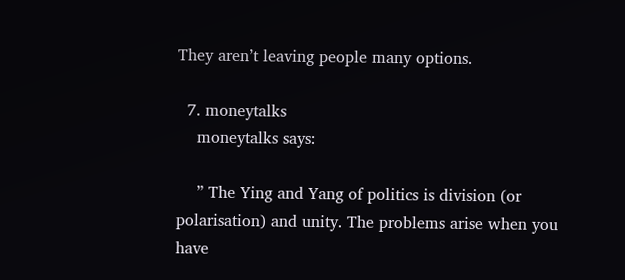They aren’t leaving people many options.

  7. moneytalks
    moneytalks says:

    ” The Ying and Yang of politics is division (or polarisation) and unity. The problems arise when you have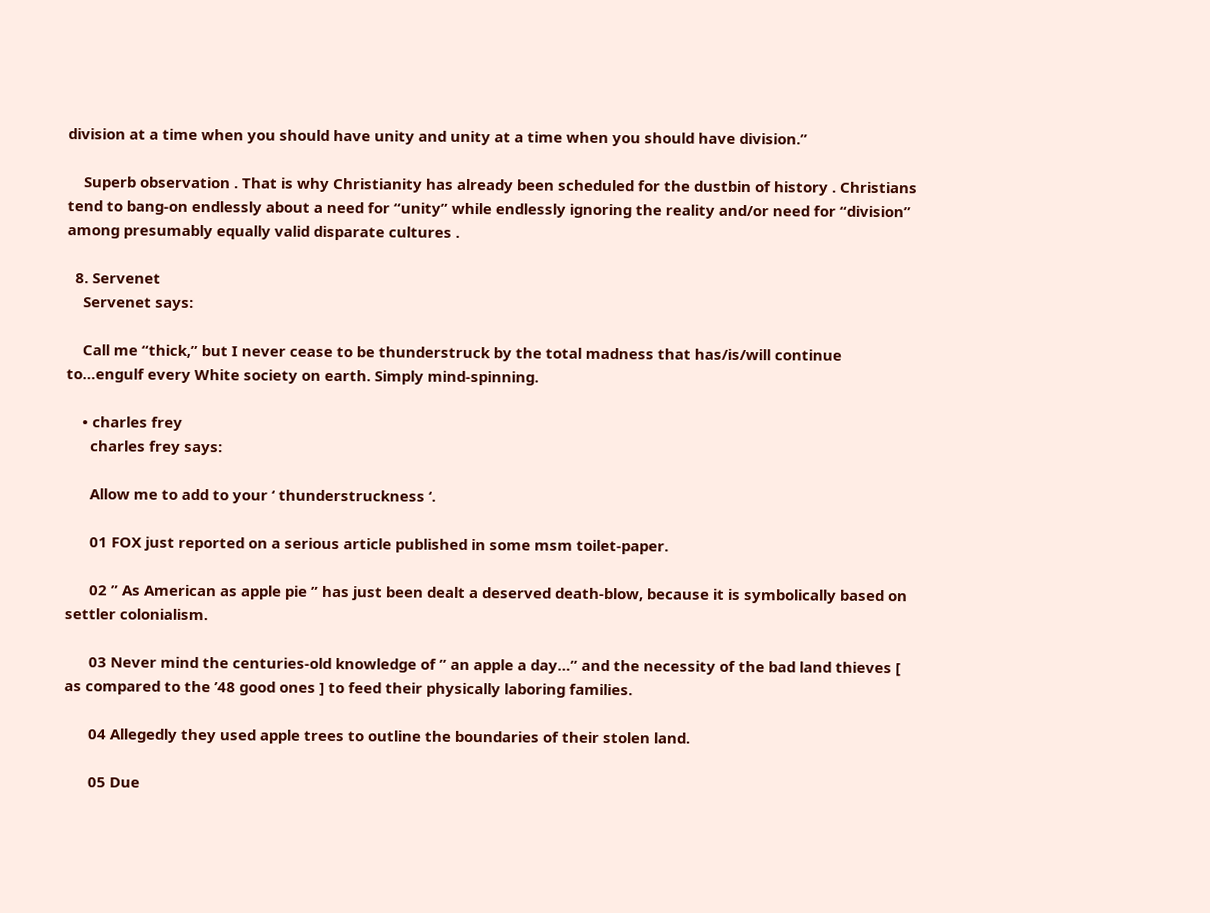division at a time when you should have unity and unity at a time when you should have division.”

    Superb observation . That is why Christianity has already been scheduled for the dustbin of history . Christians tend to bang-on endlessly about a need for “unity” while endlessly ignoring the reality and/or need for “division” among presumably equally valid disparate cultures .

  8. Servenet
    Servenet says:

    Call me “thick,” but I never cease to be thunderstruck by the total madness that has/is/will continue to…engulf every White society on earth. Simply mind-spinning.

    • charles frey
      charles frey says:

      Allow me to add to your ‘ thunderstruckness ‘.

      01 FOX just reported on a serious article published in some msm toilet-paper.

      02 ” As American as apple pie ” has just been dealt a deserved death-blow, because it is symbolically based on settler colonialism.

      03 Never mind the centuries-old knowledge of ” an apple a day…” and the necessity of the bad land thieves [ as compared to the ’48 good ones ] to feed their physically laboring families.

      04 Allegedly they used apple trees to outline the boundaries of their stolen land.

      05 Due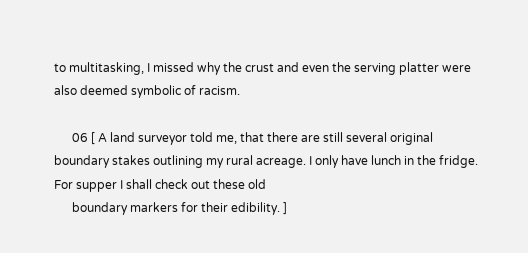to multitasking, I missed why the crust and even the serving platter were also deemed symbolic of racism.

      06 [ A land surveyor told me, that there are still several original boundary stakes outlining my rural acreage. I only have lunch in the fridge. For supper I shall check out these old
      boundary markers for their edibility. ]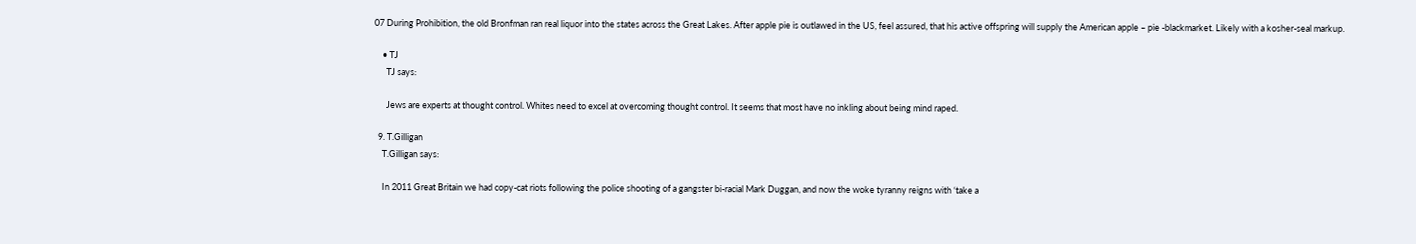07 During Prohibition, the old Bronfman ran real liquor into the states across the Great Lakes. After apple pie is outlawed in the US, feel assured, that his active offspring will supply the American apple – pie -blackmarket. Likely with a kosher-seal markup.

    • TJ
      TJ says:

      Jews are experts at thought control. Whites need to excel at overcoming thought control. It seems that most have no inkling about being mind raped.

  9. T.Gilligan
    T.Gilligan says:

    In 2011 Great Britain we had copy-cat riots following the police shooting of a gangster bi-racial Mark Duggan, and now the woke tyranny reigns with ‘take a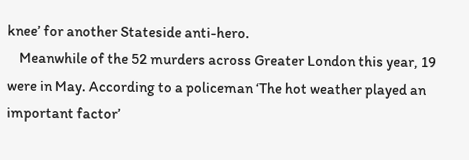knee’ for another Stateside anti-hero.
    Meanwhile of the 52 murders across Greater London this year, 19 were in May. According to a policeman ‘The hot weather played an important factor’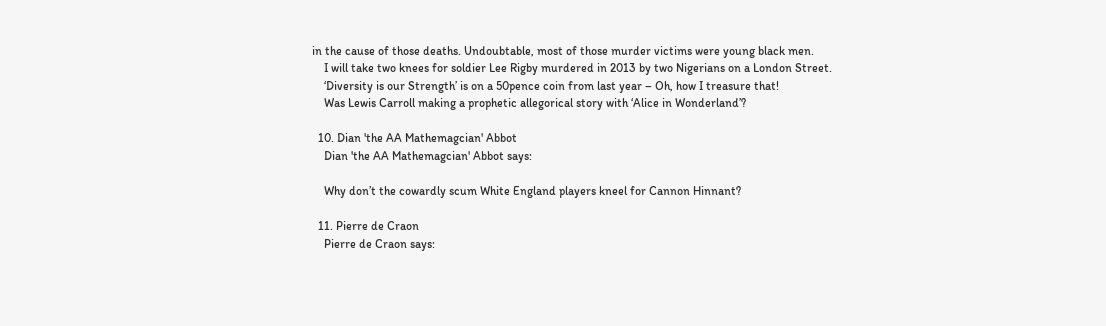in the cause of those deaths. Undoubtable, most of those murder victims were young black men.
    I will take two knees for soldier Lee Rigby murdered in 2013 by two Nigerians on a London Street.
    ‘Diversity is our Strength’ is on a 50pence coin from last year – Oh, how I treasure that!
    Was Lewis Carroll making a prophetic allegorical story with ‘Alice in Wonderland’?

  10. Dian 'the AA Mathemagcian' Abbot
    Dian 'the AA Mathemagcian' Abbot says:

    Why don’t the cowardly scum White England players kneel for Cannon Hinnant?

  11. Pierre de Craon
    Pierre de Craon says: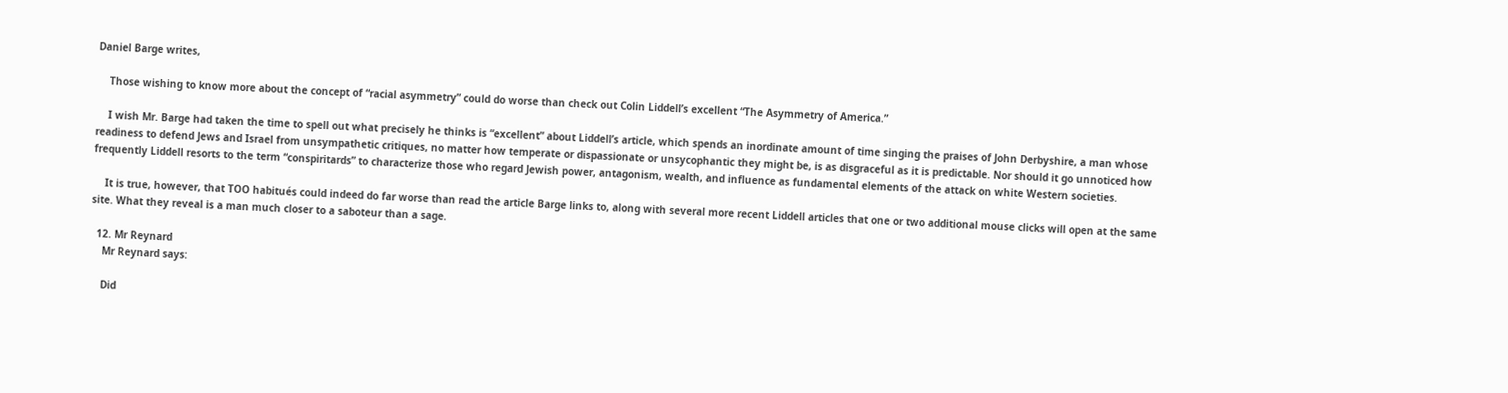Daniel Barge writes,

    Those wishing to know more about the concept of “racial asymmetry” could do worse than check out Colin Liddell’s excellent “The Asymmetry of America.”

    I wish Mr. Barge had taken the time to spell out what precisely he thinks is “excellent” about Liddell’s article, which spends an inordinate amount of time singing the praises of John Derbyshire, a man whose readiness to defend Jews and Israel from unsympathetic critiques, no matter how temperate or dispassionate or unsycophantic they might be, is as disgraceful as it is predictable. Nor should it go unnoticed how frequently Liddell resorts to the term “conspiritards” to characterize those who regard Jewish power, antagonism, wealth, and influence as fundamental elements of the attack on white Western societies.

    It is true, however, that TOO habitués could indeed do far worse than read the article Barge links to, along with several more recent Liddell articles that one or two additional mouse clicks will open at the same site. What they reveal is a man much closer to a saboteur than a sage.

  12. Mr Reynard
    Mr Reynard says:

    Did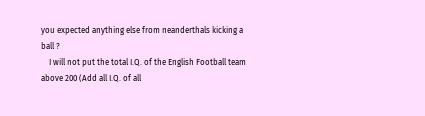you expected anything else from neanderthals kicking a ball ?
    I will not put the total I.Q. of the English Football team above 200 (Add all I.Q. of all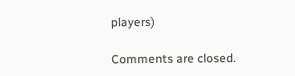players)

Comments are closed.